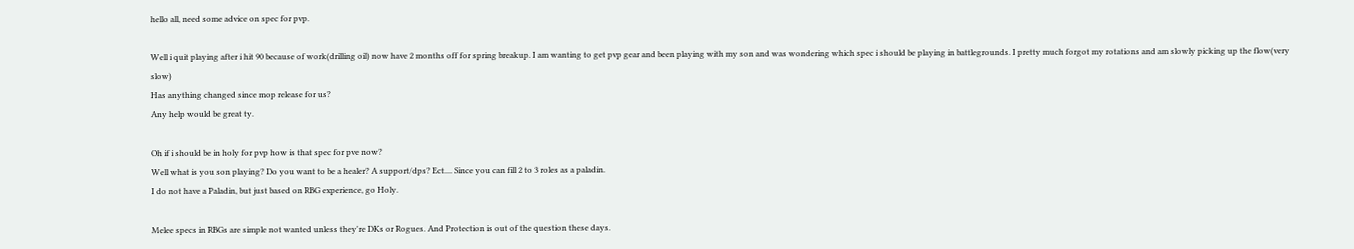hello all, need some advice on spec for pvp.

Well i quit playing after i hit 90 because of work(drilling oil) now have 2 months off for spring breakup. I am wanting to get pvp gear and been playing with my son and was wondering which spec i should be playing in battlegrounds. I pretty much forgot my rotations and am slowly picking up the flow(very slow)
Has anything changed since mop release for us?
Any help would be great ty.

Oh if i should be in holy for pvp how is that spec for pve now?
Well what is you son playing? Do you want to be a healer? A support/dps? Ect.... Since you can fill 2 to 3 roles as a paladin.
I do not have a Paladin, but just based on RBG experience, go Holy.

Melee specs in RBGs are simple not wanted unless they're DKs or Rogues. And Protection is out of the question these days.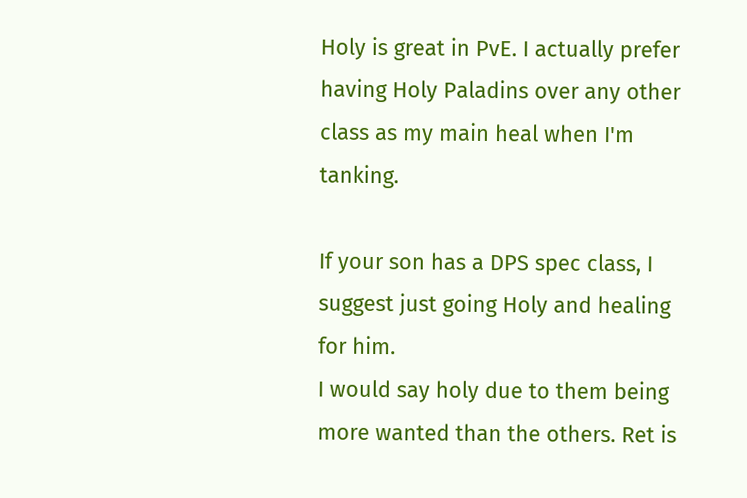Holy is great in PvE. I actually prefer having Holy Paladins over any other class as my main heal when I'm tanking.

If your son has a DPS spec class, I suggest just going Holy and healing for him.
I would say holy due to them being more wanted than the others. Ret is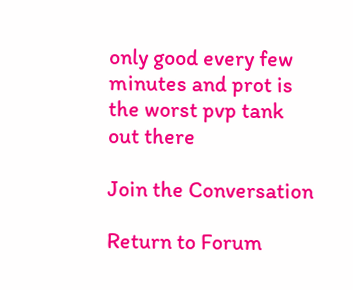only good every few minutes and prot is the worst pvp tank out there

Join the Conversation

Return to Forum